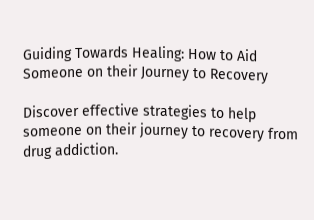Guiding Towards Healing: How to Aid Someone on their Journey to Recovery

Discover effective strategies to help someone on their journey to recovery from drug addiction.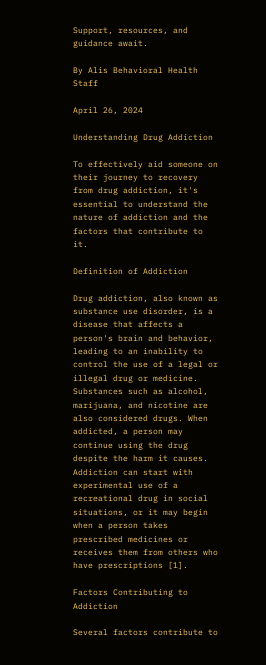Support, resources, and guidance await.

By Alis Behavioral Health Staff

April 26, 2024

Understanding Drug Addiction

To effectively aid someone on their journey to recovery from drug addiction, it's essential to understand the nature of addiction and the factors that contribute to it.

Definition of Addiction

Drug addiction, also known as substance use disorder, is a disease that affects a person's brain and behavior, leading to an inability to control the use of a legal or illegal drug or medicine. Substances such as alcohol, marijuana, and nicotine are also considered drugs. When addicted, a person may continue using the drug despite the harm it causes. Addiction can start with experimental use of a recreational drug in social situations, or it may begin when a person takes prescribed medicines or receives them from others who have prescriptions [1].

Factors Contributing to Addiction

Several factors contribute to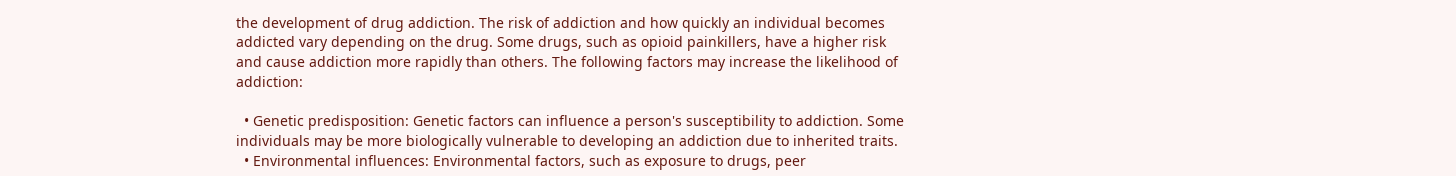the development of drug addiction. The risk of addiction and how quickly an individual becomes addicted vary depending on the drug. Some drugs, such as opioid painkillers, have a higher risk and cause addiction more rapidly than others. The following factors may increase the likelihood of addiction:

  • Genetic predisposition: Genetic factors can influence a person's susceptibility to addiction. Some individuals may be more biologically vulnerable to developing an addiction due to inherited traits.
  • Environmental influences: Environmental factors, such as exposure to drugs, peer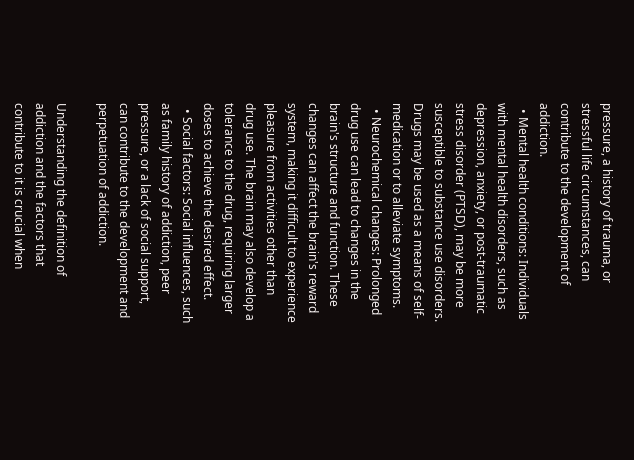pressure, a history of trauma, or stressful life circumstances, can contribute to the development of addiction.
  • Mental health conditions: Individuals with mental health disorders, such as depression, anxiety, or post-traumatic stress disorder (PTSD), may be more susceptible to substance use disorders. Drugs may be used as a means of self-medication or to alleviate symptoms.
  • Neurochemical changes: Prolonged drug use can lead to changes in the brain's structure and function. These changes can affect the brain's reward system, making it difficult to experience pleasure from activities other than drug use. The brain may also develop a tolerance to the drug, requiring larger doses to achieve the desired effect.
  • Social factors: Social influences, such as family history of addiction, peer pressure, or a lack of social support, can contribute to the development and perpetuation of addiction.

Understanding the definition of addiction and the factors that contribute to it is crucial when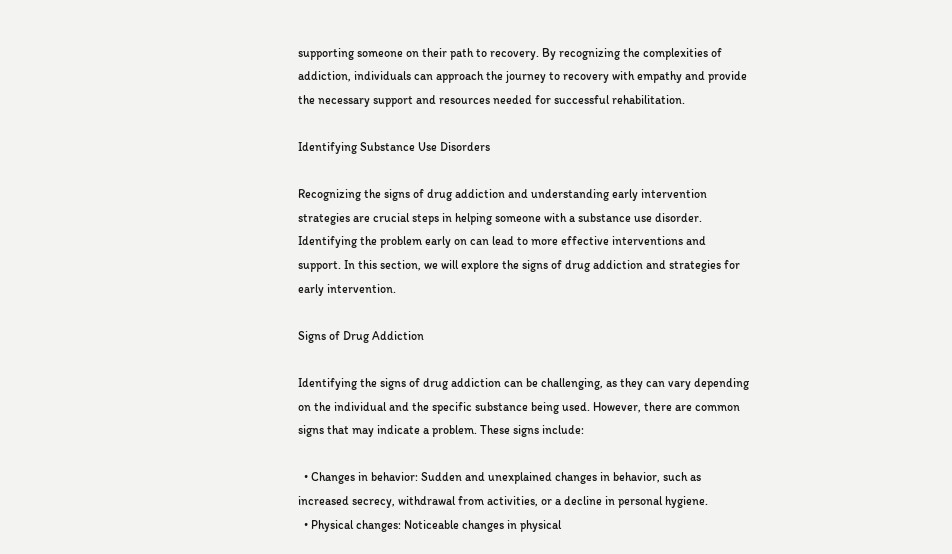supporting someone on their path to recovery. By recognizing the complexities of addiction, individuals can approach the journey to recovery with empathy and provide the necessary support and resources needed for successful rehabilitation.

Identifying Substance Use Disorders

Recognizing the signs of drug addiction and understanding early intervention strategies are crucial steps in helping someone with a substance use disorder. Identifying the problem early on can lead to more effective interventions and support. In this section, we will explore the signs of drug addiction and strategies for early intervention.

Signs of Drug Addiction

Identifying the signs of drug addiction can be challenging, as they can vary depending on the individual and the specific substance being used. However, there are common signs that may indicate a problem. These signs include:

  • Changes in behavior: Sudden and unexplained changes in behavior, such as increased secrecy, withdrawal from activities, or a decline in personal hygiene.
  • Physical changes: Noticeable changes in physical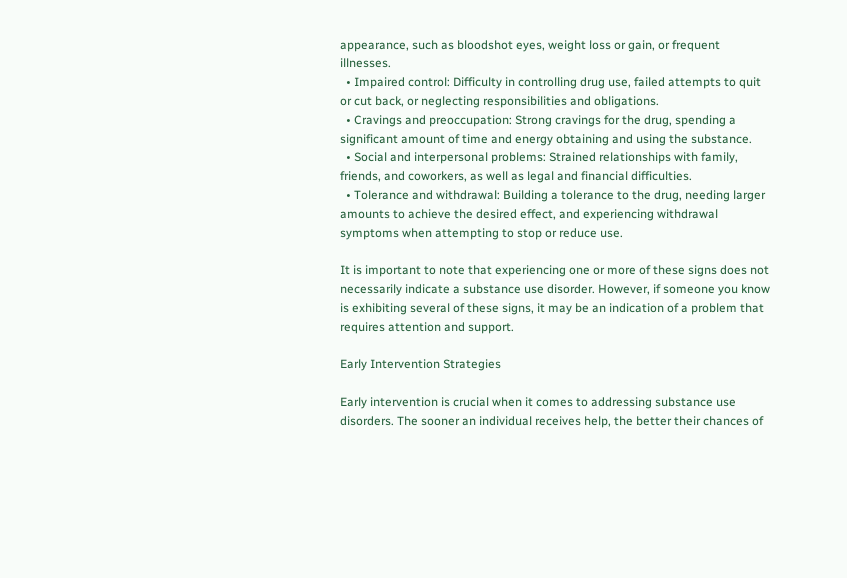appearance, such as bloodshot eyes, weight loss or gain, or frequent illnesses.
  • Impaired control: Difficulty in controlling drug use, failed attempts to quit or cut back, or neglecting responsibilities and obligations.
  • Cravings and preoccupation: Strong cravings for the drug, spending a significant amount of time and energy obtaining and using the substance.
  • Social and interpersonal problems: Strained relationships with family, friends, and coworkers, as well as legal and financial difficulties.
  • Tolerance and withdrawal: Building a tolerance to the drug, needing larger amounts to achieve the desired effect, and experiencing withdrawal symptoms when attempting to stop or reduce use.

It is important to note that experiencing one or more of these signs does not necessarily indicate a substance use disorder. However, if someone you know is exhibiting several of these signs, it may be an indication of a problem that requires attention and support.

Early Intervention Strategies

Early intervention is crucial when it comes to addressing substance use disorders. The sooner an individual receives help, the better their chances of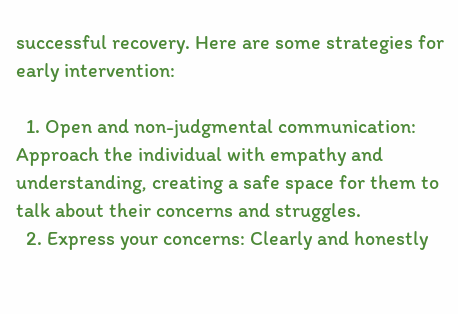successful recovery. Here are some strategies for early intervention:

  1. Open and non-judgmental communication: Approach the individual with empathy and understanding, creating a safe space for them to talk about their concerns and struggles.
  2. Express your concerns: Clearly and honestly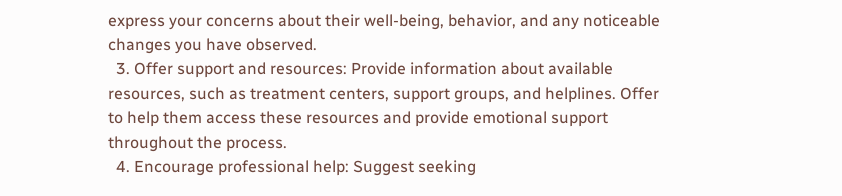express your concerns about their well-being, behavior, and any noticeable changes you have observed.
  3. Offer support and resources: Provide information about available resources, such as treatment centers, support groups, and helplines. Offer to help them access these resources and provide emotional support throughout the process.
  4. Encourage professional help: Suggest seeking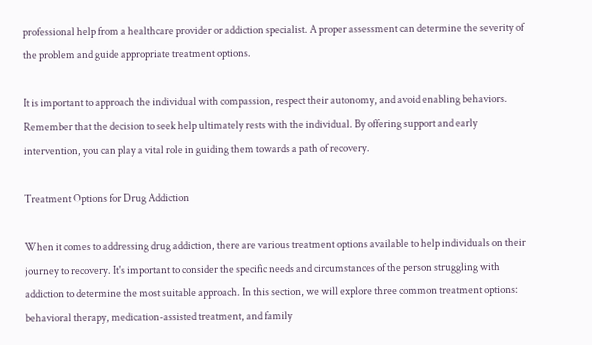professional help from a healthcare provider or addiction specialist. A proper assessment can determine the severity of the problem and guide appropriate treatment options.

It is important to approach the individual with compassion, respect their autonomy, and avoid enabling behaviors. Remember that the decision to seek help ultimately rests with the individual. By offering support and early intervention, you can play a vital role in guiding them towards a path of recovery.

Treatment Options for Drug Addiction

When it comes to addressing drug addiction, there are various treatment options available to help individuals on their journey to recovery. It's important to consider the specific needs and circumstances of the person struggling with addiction to determine the most suitable approach. In this section, we will explore three common treatment options: behavioral therapy, medication-assisted treatment, and family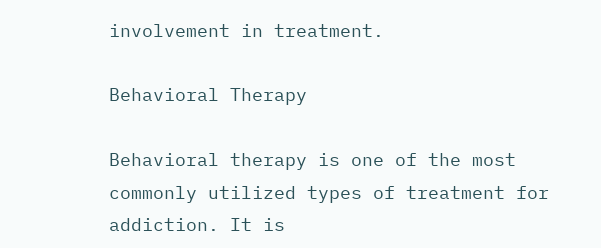involvement in treatment.

Behavioral Therapy

Behavioral therapy is one of the most commonly utilized types of treatment for addiction. It is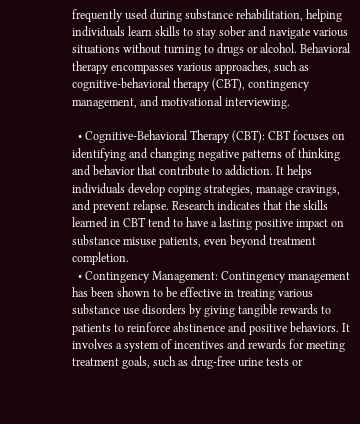frequently used during substance rehabilitation, helping individuals learn skills to stay sober and navigate various situations without turning to drugs or alcohol. Behavioral therapy encompasses various approaches, such as cognitive-behavioral therapy (CBT), contingency management, and motivational interviewing.

  • Cognitive-Behavioral Therapy (CBT): CBT focuses on identifying and changing negative patterns of thinking and behavior that contribute to addiction. It helps individuals develop coping strategies, manage cravings, and prevent relapse. Research indicates that the skills learned in CBT tend to have a lasting positive impact on substance misuse patients, even beyond treatment completion.
  • Contingency Management: Contingency management has been shown to be effective in treating various substance use disorders by giving tangible rewards to patients to reinforce abstinence and positive behaviors. It involves a system of incentives and rewards for meeting treatment goals, such as drug-free urine tests or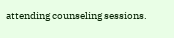attending counseling sessions.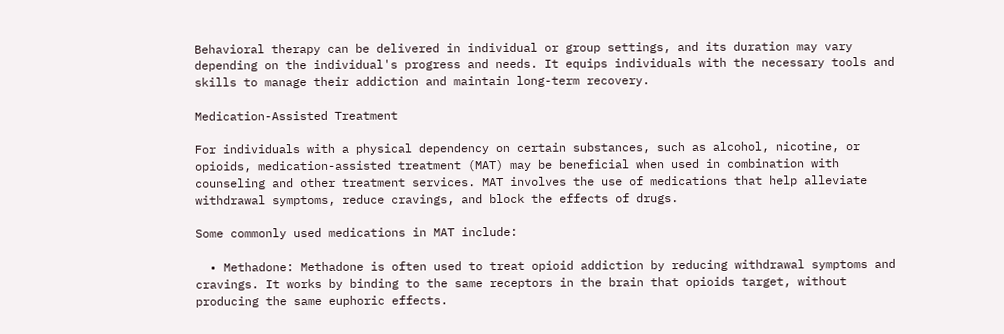Behavioral therapy can be delivered in individual or group settings, and its duration may vary depending on the individual's progress and needs. It equips individuals with the necessary tools and skills to manage their addiction and maintain long-term recovery.

Medication-Assisted Treatment

For individuals with a physical dependency on certain substances, such as alcohol, nicotine, or opioids, medication-assisted treatment (MAT) may be beneficial when used in combination with counseling and other treatment services. MAT involves the use of medications that help alleviate withdrawal symptoms, reduce cravings, and block the effects of drugs.

Some commonly used medications in MAT include:

  • Methadone: Methadone is often used to treat opioid addiction by reducing withdrawal symptoms and cravings. It works by binding to the same receptors in the brain that opioids target, without producing the same euphoric effects.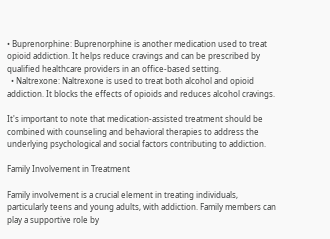• Buprenorphine: Buprenorphine is another medication used to treat opioid addiction. It helps reduce cravings and can be prescribed by qualified healthcare providers in an office-based setting.
  • Naltrexone: Naltrexone is used to treat both alcohol and opioid addiction. It blocks the effects of opioids and reduces alcohol cravings.

It's important to note that medication-assisted treatment should be combined with counseling and behavioral therapies to address the underlying psychological and social factors contributing to addiction.

Family Involvement in Treatment

Family involvement is a crucial element in treating individuals, particularly teens and young adults, with addiction. Family members can play a supportive role by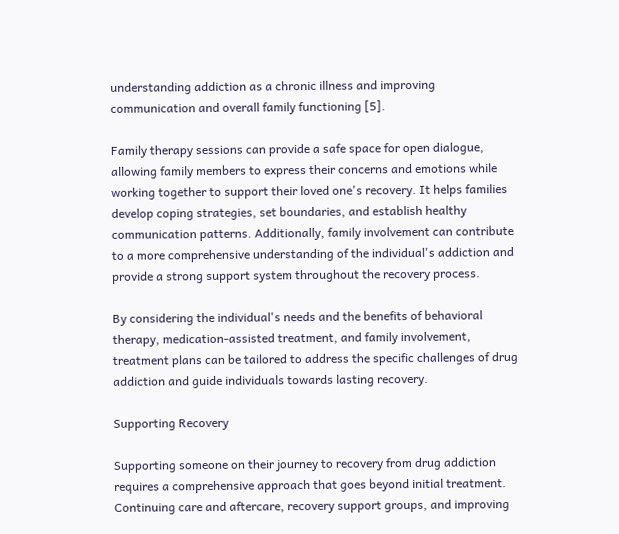understanding addiction as a chronic illness and improving communication and overall family functioning [5].

Family therapy sessions can provide a safe space for open dialogue, allowing family members to express their concerns and emotions while working together to support their loved one's recovery. It helps families develop coping strategies, set boundaries, and establish healthy communication patterns. Additionally, family involvement can contribute to a more comprehensive understanding of the individual's addiction and provide a strong support system throughout the recovery process.

By considering the individual's needs and the benefits of behavioral therapy, medication-assisted treatment, and family involvement, treatment plans can be tailored to address the specific challenges of drug addiction and guide individuals towards lasting recovery.

Supporting Recovery

Supporting someone on their journey to recovery from drug addiction requires a comprehensive approach that goes beyond initial treatment. Continuing care and aftercare, recovery support groups, and improving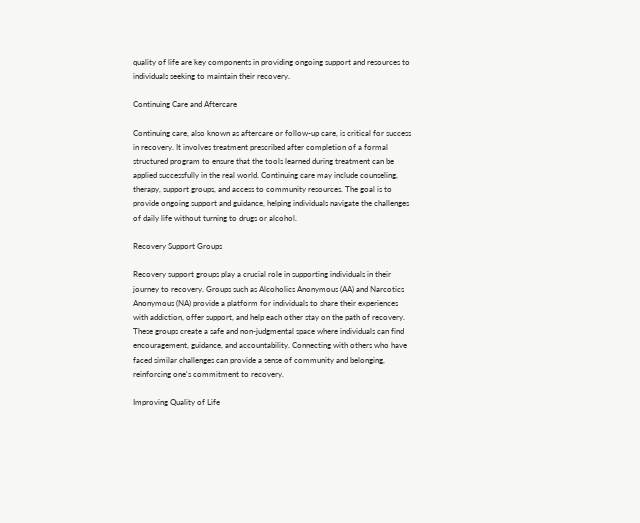quality of life are key components in providing ongoing support and resources to individuals seeking to maintain their recovery.

Continuing Care and Aftercare

Continuing care, also known as aftercare or follow-up care, is critical for success in recovery. It involves treatment prescribed after completion of a formal structured program to ensure that the tools learned during treatment can be applied successfully in the real world. Continuing care may include counseling, therapy, support groups, and access to community resources. The goal is to provide ongoing support and guidance, helping individuals navigate the challenges of daily life without turning to drugs or alcohol.

Recovery Support Groups

Recovery support groups play a crucial role in supporting individuals in their journey to recovery. Groups such as Alcoholics Anonymous (AA) and Narcotics Anonymous (NA) provide a platform for individuals to share their experiences with addiction, offer support, and help each other stay on the path of recovery. These groups create a safe and non-judgmental space where individuals can find encouragement, guidance, and accountability. Connecting with others who have faced similar challenges can provide a sense of community and belonging, reinforcing one's commitment to recovery.

Improving Quality of Life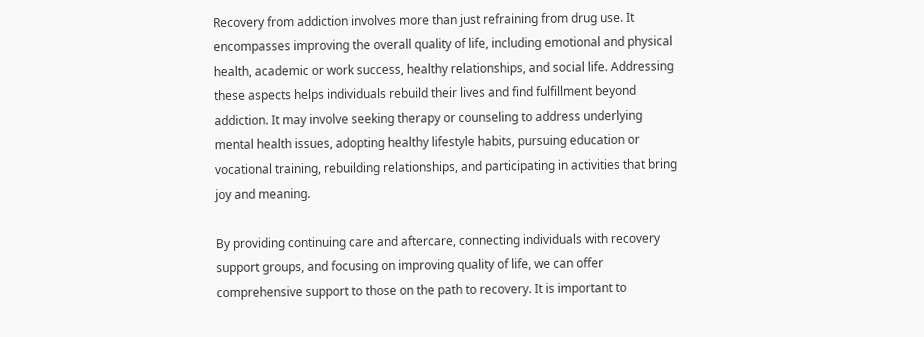Recovery from addiction involves more than just refraining from drug use. It encompasses improving the overall quality of life, including emotional and physical health, academic or work success, healthy relationships, and social life. Addressing these aspects helps individuals rebuild their lives and find fulfillment beyond addiction. It may involve seeking therapy or counseling to address underlying mental health issues, adopting healthy lifestyle habits, pursuing education or vocational training, rebuilding relationships, and participating in activities that bring joy and meaning.

By providing continuing care and aftercare, connecting individuals with recovery support groups, and focusing on improving quality of life, we can offer comprehensive support to those on the path to recovery. It is important to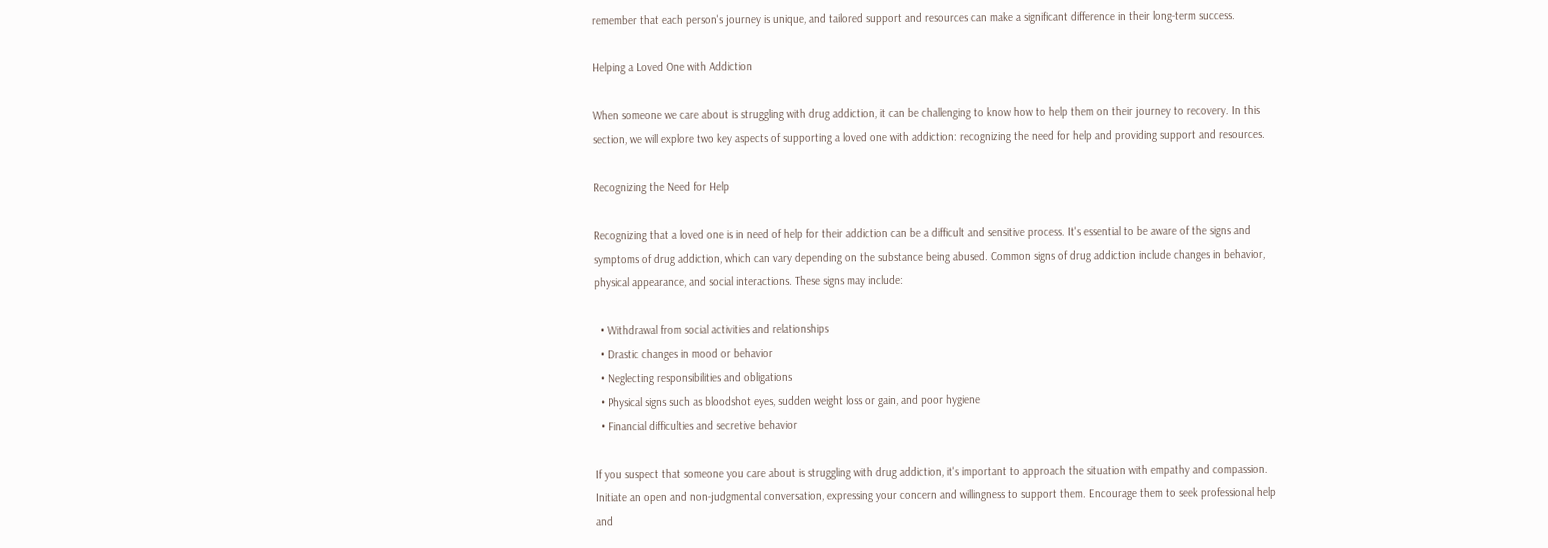remember that each person's journey is unique, and tailored support and resources can make a significant difference in their long-term success.

Helping a Loved One with Addiction

When someone we care about is struggling with drug addiction, it can be challenging to know how to help them on their journey to recovery. In this section, we will explore two key aspects of supporting a loved one with addiction: recognizing the need for help and providing support and resources.

Recognizing the Need for Help

Recognizing that a loved one is in need of help for their addiction can be a difficult and sensitive process. It's essential to be aware of the signs and symptoms of drug addiction, which can vary depending on the substance being abused. Common signs of drug addiction include changes in behavior, physical appearance, and social interactions. These signs may include:

  • Withdrawal from social activities and relationships
  • Drastic changes in mood or behavior
  • Neglecting responsibilities and obligations
  • Physical signs such as bloodshot eyes, sudden weight loss or gain, and poor hygiene
  • Financial difficulties and secretive behavior

If you suspect that someone you care about is struggling with drug addiction, it's important to approach the situation with empathy and compassion. Initiate an open and non-judgmental conversation, expressing your concern and willingness to support them. Encourage them to seek professional help and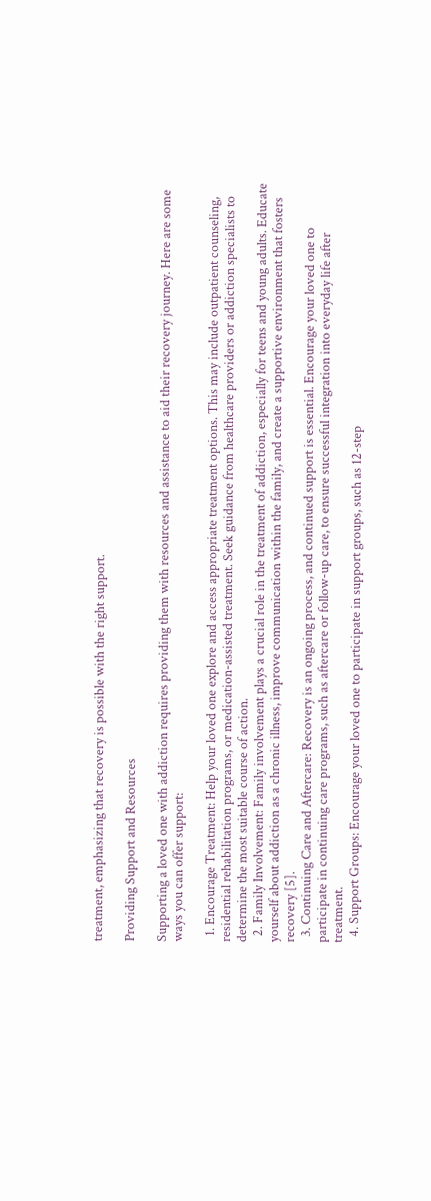treatment, emphasizing that recovery is possible with the right support.

Providing Support and Resources

Supporting a loved one with addiction requires providing them with resources and assistance to aid their recovery journey. Here are some ways you can offer support:

  1. Encourage Treatment: Help your loved one explore and access appropriate treatment options. This may include outpatient counseling, residential rehabilitation programs, or medication-assisted treatment. Seek guidance from healthcare providers or addiction specialists to determine the most suitable course of action.
  2. Family Involvement: Family involvement plays a crucial role in the treatment of addiction, especially for teens and young adults. Educate yourself about addiction as a chronic illness, improve communication within the family, and create a supportive environment that fosters recovery [5].
  3. Continuing Care and Aftercare: Recovery is an ongoing process, and continued support is essential. Encourage your loved one to participate in continuing care programs, such as aftercare or follow-up care, to ensure successful integration into everyday life after treatment.
  4. Support Groups: Encourage your loved one to participate in support groups, such as 12-step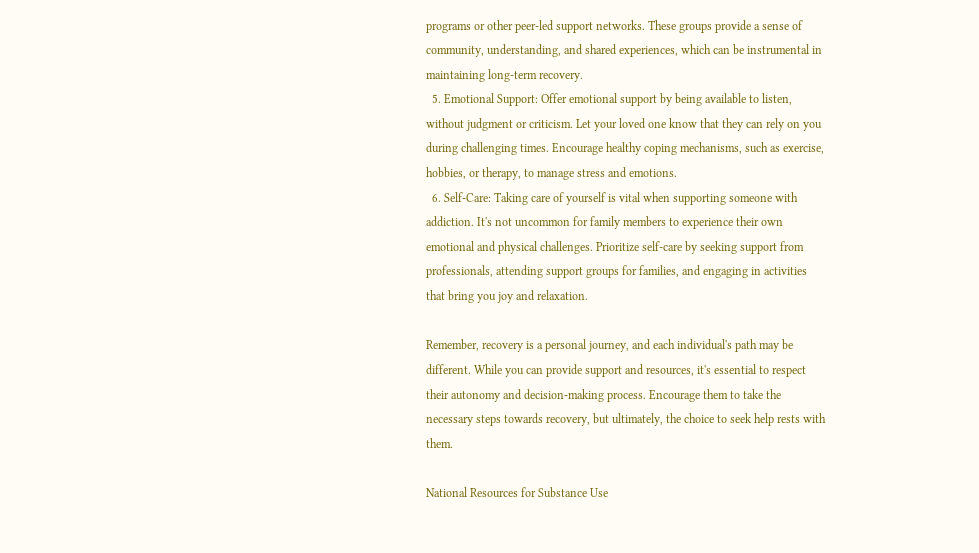programs or other peer-led support networks. These groups provide a sense of community, understanding, and shared experiences, which can be instrumental in maintaining long-term recovery.
  5. Emotional Support: Offer emotional support by being available to listen, without judgment or criticism. Let your loved one know that they can rely on you during challenging times. Encourage healthy coping mechanisms, such as exercise, hobbies, or therapy, to manage stress and emotions.
  6. Self-Care: Taking care of yourself is vital when supporting someone with addiction. It's not uncommon for family members to experience their own emotional and physical challenges. Prioritize self-care by seeking support from professionals, attending support groups for families, and engaging in activities that bring you joy and relaxation.

Remember, recovery is a personal journey, and each individual's path may be different. While you can provide support and resources, it's essential to respect their autonomy and decision-making process. Encourage them to take the necessary steps towards recovery, but ultimately, the choice to seek help rests with them.

National Resources for Substance Use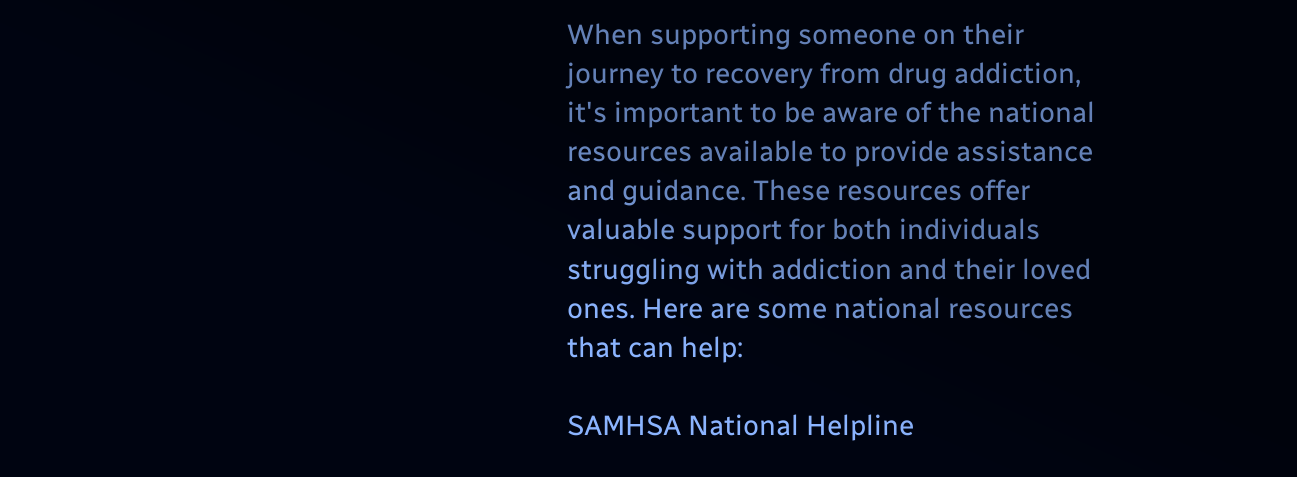When supporting someone on their journey to recovery from drug addiction, it's important to be aware of the national resources available to provide assistance and guidance. These resources offer valuable support for both individuals struggling with addiction and their loved ones. Here are some national resources that can help:

SAMHSA National Helpline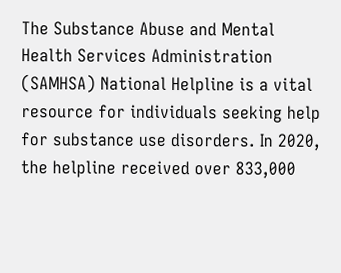The Substance Abuse and Mental Health Services Administration (SAMHSA) National Helpline is a vital resource for individuals seeking help for substance use disorders. In 2020, the helpline received over 833,000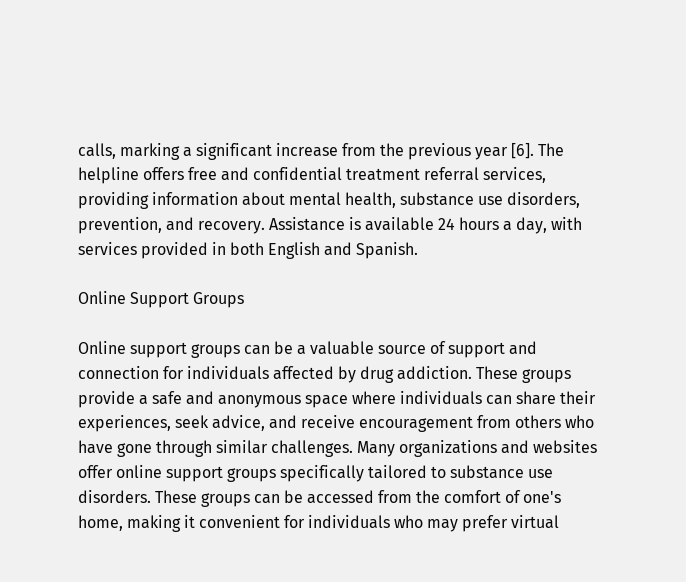calls, marking a significant increase from the previous year [6]. The helpline offers free and confidential treatment referral services, providing information about mental health, substance use disorders, prevention, and recovery. Assistance is available 24 hours a day, with services provided in both English and Spanish.

Online Support Groups

Online support groups can be a valuable source of support and connection for individuals affected by drug addiction. These groups provide a safe and anonymous space where individuals can share their experiences, seek advice, and receive encouragement from others who have gone through similar challenges. Many organizations and websites offer online support groups specifically tailored to substance use disorders. These groups can be accessed from the comfort of one's home, making it convenient for individuals who may prefer virtual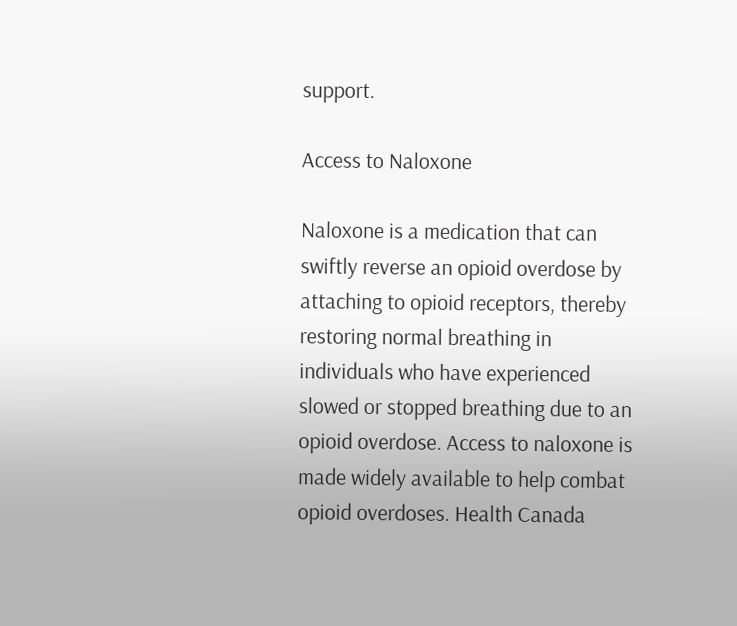support.

Access to Naloxone

Naloxone is a medication that can swiftly reverse an opioid overdose by attaching to opioid receptors, thereby restoring normal breathing in individuals who have experienced slowed or stopped breathing due to an opioid overdose. Access to naloxone is made widely available to help combat opioid overdoses. Health Canada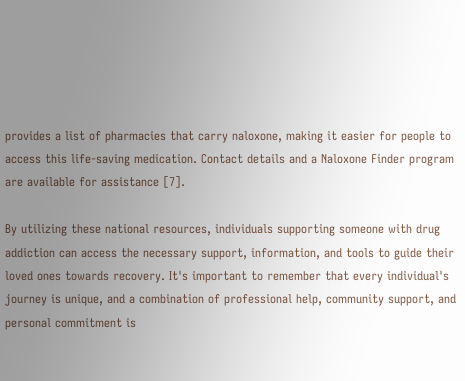provides a list of pharmacies that carry naloxone, making it easier for people to access this life-saving medication. Contact details and a Naloxone Finder program are available for assistance [7].

By utilizing these national resources, individuals supporting someone with drug addiction can access the necessary support, information, and tools to guide their loved ones towards recovery. It's important to remember that every individual's journey is unique, and a combination of professional help, community support, and personal commitment is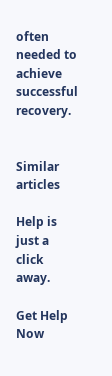often needed to achieve successful recovery.


Similar articles

Help is just a click away.

Get Help Now